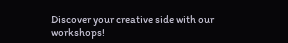Discover your creative side with our workshops!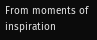From moments of inspiration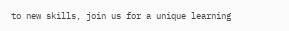to new skills, join us for a unique learning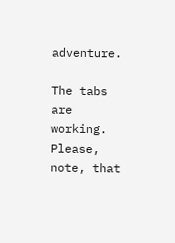adventure.

The tabs are working. Please, note, that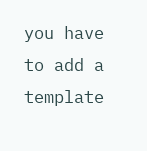you have to add a template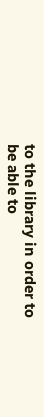to the library in order to be able to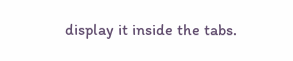display it inside the tabs.